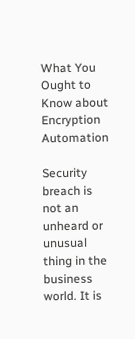What You Ought to Know about Encryption Automation

Security breach is not an unheard or unusual thing in the business world. It is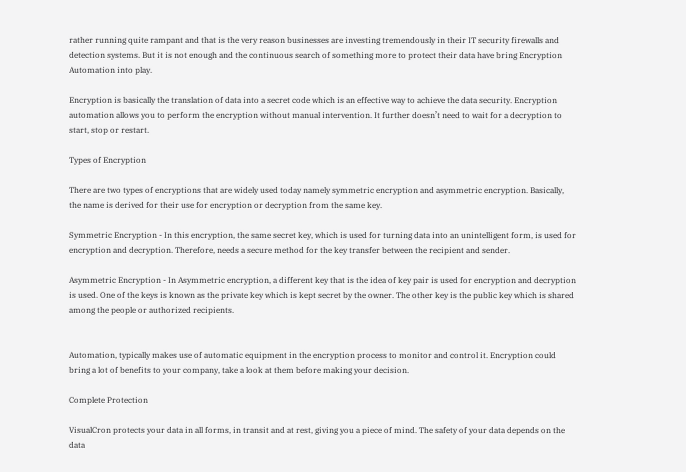rather running quite rampant and that is the very reason businesses are investing tremendously in their IT security firewalls and detection systems. But it is not enough and the continuous search of something more to protect their data have bring Encryption Automation into play.

Encryption is basically the translation of data into a secret code which is an effective way to achieve the data security. Encryption automation allows you to perform the encryption without manual intervention. It further doesn’t need to wait for a decryption to start, stop or restart.

Types of Encryption

There are two types of encryptions that are widely used today namely symmetric encryption and asymmetric encryption. Basically, the name is derived for their use for encryption or decryption from the same key.

Symmetric Encryption - In this encryption, the same secret key, which is used for turning data into an unintelligent form, is used for encryption and decryption. Therefore, needs a secure method for the key transfer between the recipient and sender.

Asymmetric Encryption - In Asymmetric encryption, a different key that is the idea of key pair is used for encryption and decryption is used. One of the keys is known as the private key which is kept secret by the owner. The other key is the public key which is shared among the people or authorized recipients.


Automation, typically makes use of automatic equipment in the encryption process to monitor and control it. Encryption could bring a lot of benefits to your company, take a look at them before making your decision.

Complete Protection

VisualCron protects your data in all forms, in transit and at rest, giving you a piece of mind. The safety of your data depends on the data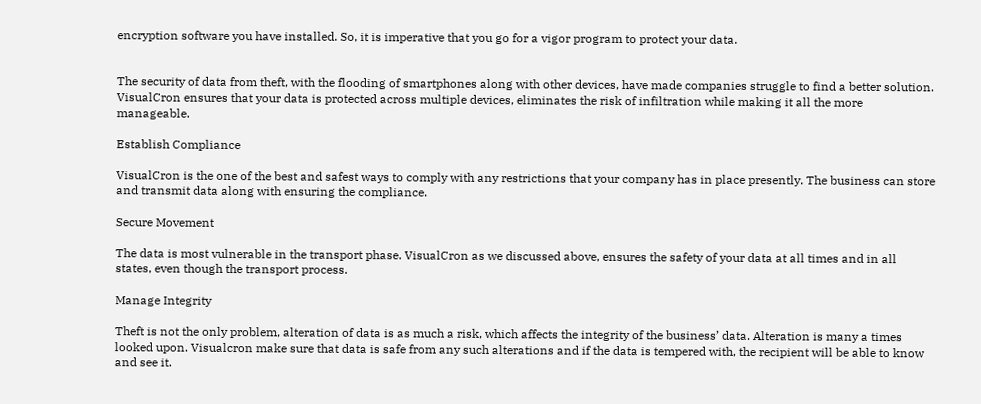encryption software you have installed. So, it is imperative that you go for a vigor program to protect your data.


The security of data from theft, with the flooding of smartphones along with other devices, have made companies struggle to find a better solution. VisualCron ensures that your data is protected across multiple devices, eliminates the risk of infiltration while making it all the more manageable.

Establish Compliance

VisualCron is the one of the best and safest ways to comply with any restrictions that your company has in place presently. The business can store and transmit data along with ensuring the compliance.

Secure Movement

The data is most vulnerable in the transport phase. VisualCron as we discussed above, ensures the safety of your data at all times and in all states, even though the transport process.

Manage Integrity

Theft is not the only problem, alteration of data is as much a risk, which affects the integrity of the business’ data. Alteration is many a times looked upon. Visualcron make sure that data is safe from any such alterations and if the data is tempered with, the recipient will be able to know and see it.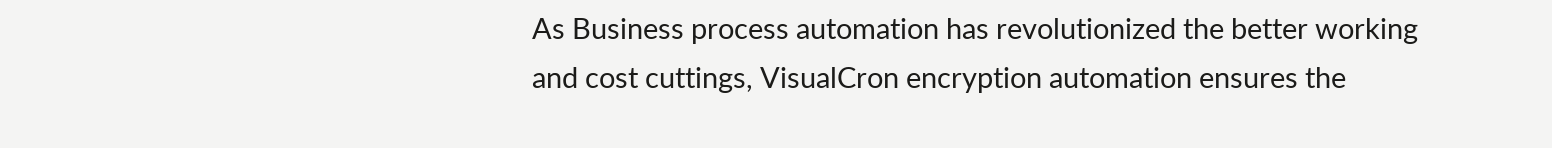As Business process automation has revolutionized the better working and cost cuttings, VisualCron encryption automation ensures the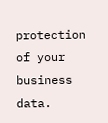protection of your business data.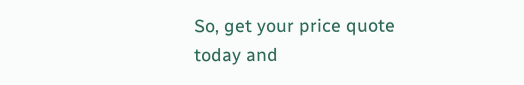So, get your price quote today and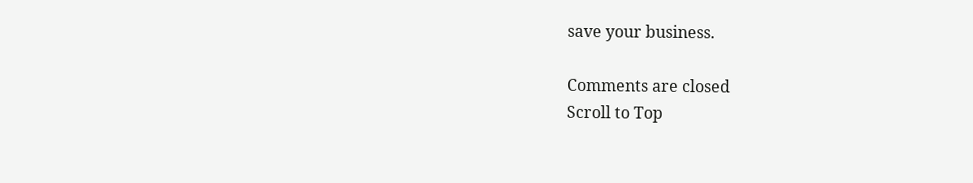save your business.

Comments are closed
Scroll to Top